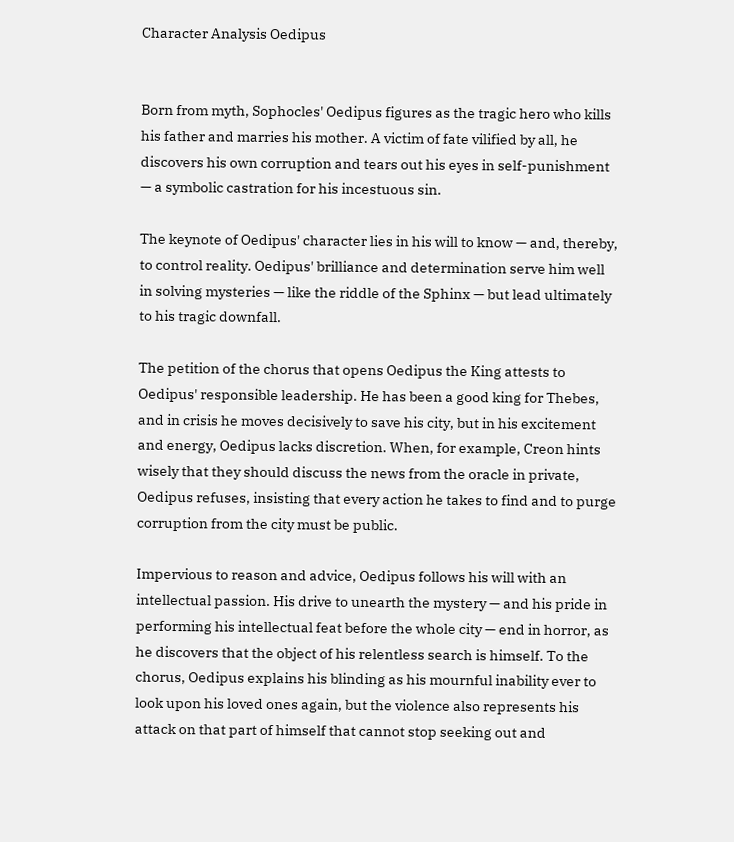Character Analysis Oedipus


Born from myth, Sophocles' Oedipus figures as the tragic hero who kills his father and marries his mother. A victim of fate vilified by all, he discovers his own corruption and tears out his eyes in self-punishment — a symbolic castration for his incestuous sin.

The keynote of Oedipus' character lies in his will to know — and, thereby, to control reality. Oedipus' brilliance and determination serve him well in solving mysteries — like the riddle of the Sphinx — but lead ultimately to his tragic downfall.

The petition of the chorus that opens Oedipus the King attests to Oedipus' responsible leadership. He has been a good king for Thebes, and in crisis he moves decisively to save his city, but in his excitement and energy, Oedipus lacks discretion. When, for example, Creon hints wisely that they should discuss the news from the oracle in private, Oedipus refuses, insisting that every action he takes to find and to purge corruption from the city must be public.

Impervious to reason and advice, Oedipus follows his will with an intellectual passion. His drive to unearth the mystery — and his pride in performing his intellectual feat before the whole city — end in horror, as he discovers that the object of his relentless search is himself. To the chorus, Oedipus explains his blinding as his mournful inability ever to look upon his loved ones again, but the violence also represents his attack on that part of himself that cannot stop seeking out and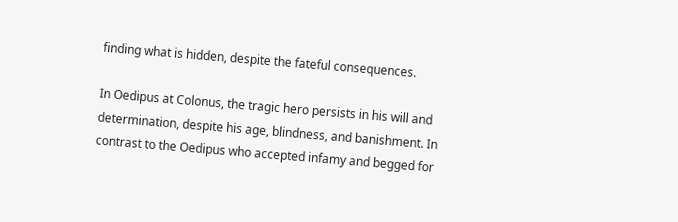finding what is hidden, despite the fateful consequences.

In Oedipus at Colonus, the tragic hero persists in his will and determination, despite his age, blindness, and banishment. In contrast to the Oedipus who accepted infamy and begged for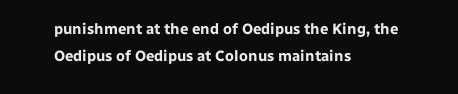punishment at the end of Oedipus the King, the Oedipus of Oedipus at Colonus maintains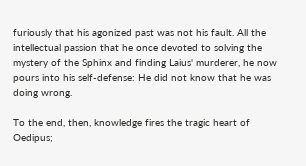furiously that his agonized past was not his fault. All the intellectual passion that he once devoted to solving the mystery of the Sphinx and finding Laius' murderer, he now pours into his self-defense: He did not know that he was doing wrong.

To the end, then, knowledge fires the tragic heart of Oedipus;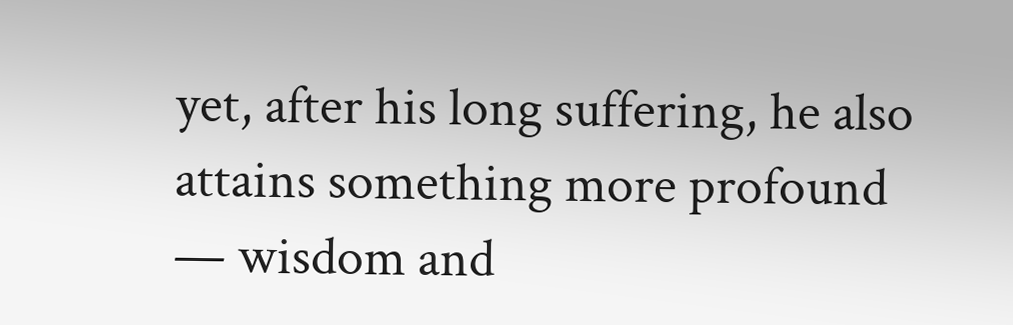yet, after his long suffering, he also attains something more profound — wisdom and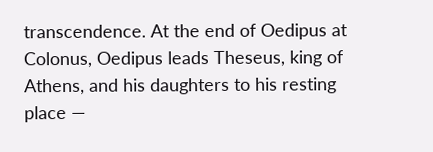transcendence. At the end of Oedipus at Colonus, Oedipus leads Theseus, king of Athens, and his daughters to his resting place —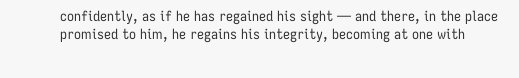confidently, as if he has regained his sight — and there, in the place promised to him, he regains his integrity, becoming at one with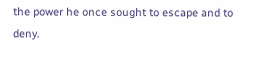the power he once sought to escape and to deny.